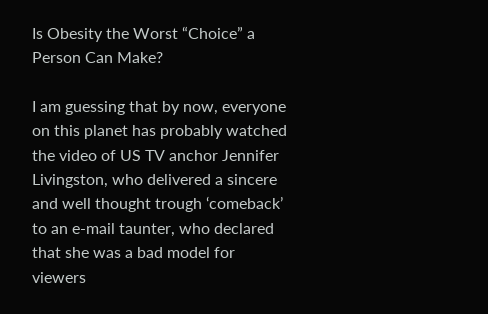Is Obesity the Worst “Choice” a Person Can Make?

I am guessing that by now, everyone on this planet has probably watched the video of US TV anchor Jennifer Livingston, who delivered a sincere and well thought trough ‘comeback’ to an e-mail taunter, who declared that she was a bad model for viewers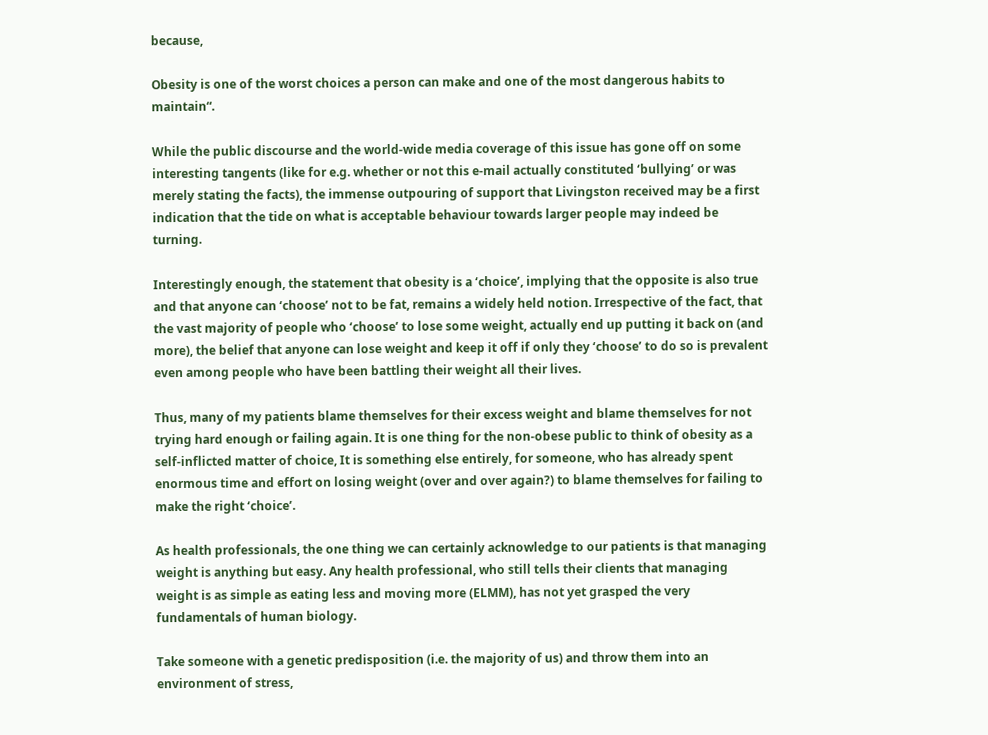because,

Obesity is one of the worst choices a person can make and one of the most dangerous habits to maintain“.

While the public discourse and the world-wide media coverage of this issue has gone off on some interesting tangents (like for e.g. whether or not this e-mail actually constituted ‘bullying’ or was merely stating the facts), the immense outpouring of support that Livingston received may be a first indication that the tide on what is acceptable behaviour towards larger people may indeed be turning.

Interestingly enough, the statement that obesity is a ‘choice’, implying that the opposite is also true and that anyone can ‘choose’ not to be fat, remains a widely held notion. Irrespective of the fact, that the vast majority of people who ‘choose’ to lose some weight, actually end up putting it back on (and more), the belief that anyone can lose weight and keep it off if only they ‘choose’ to do so is prevalent even among people who have been battling their weight all their lives.

Thus, many of my patients blame themselves for their excess weight and blame themselves for not trying hard enough or failing again. It is one thing for the non-obese public to think of obesity as a self-inflicted matter of choice, It is something else entirely, for someone, who has already spent enormous time and effort on losing weight (over and over again?) to blame themselves for failing to make the right ‘choice’.

As health professionals, the one thing we can certainly acknowledge to our patients is that managing weight is anything but easy. Any health professional, who still tells their clients that managing weight is as simple as eating less and moving more (ELMM), has not yet grasped the very fundamentals of human biology.

Take someone with a genetic predisposition (i.e. the majority of us) and throw them into an environment of stress,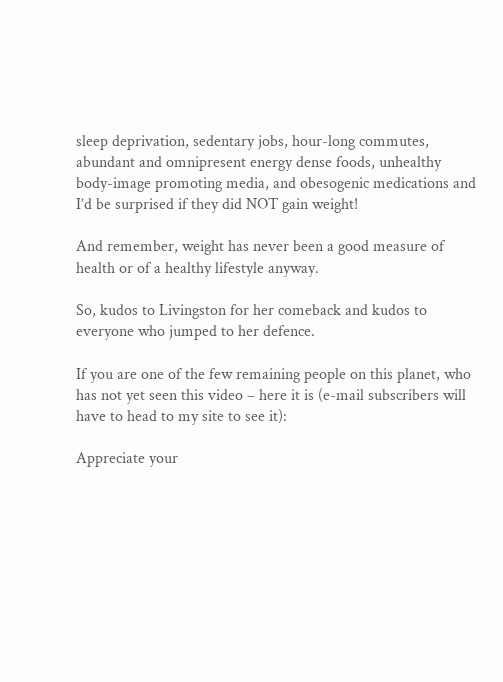sleep deprivation, sedentary jobs, hour-long commutes, abundant and omnipresent energy dense foods, unhealthy body-image promoting media, and obesogenic medications and I’d be surprised if they did NOT gain weight!

And remember, weight has never been a good measure of health or of a healthy lifestyle anyway.

So, kudos to Livingston for her comeback and kudos to everyone who jumped to her defence.

If you are one of the few remaining people on this planet, who has not yet seen this video – here it is (e-mail subscribers will have to head to my site to see it):

Appreciate your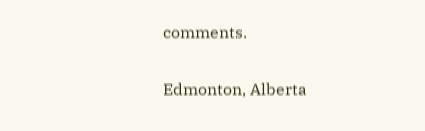comments.

Edmonton, Alberta